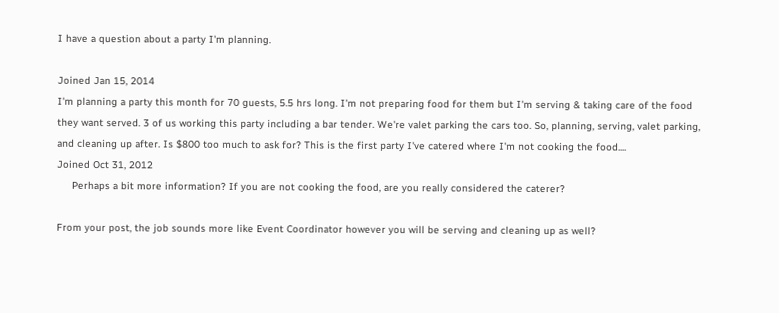I have a question about a party I'm planning.

Joined Jan 15, 2014
I'm planning a party this month for 70 guests, 5.5 hrs long. I'm not preparing food for them but I'm serving & taking care of the food they want served. 3 of us working this party including a bar tender. We're valet parking the cars too. So, planning, serving, valet parking, and cleaning up after. Is $800 too much to ask for? This is the first party I've catered where I'm not cooking the food....
Joined Oct 31, 2012
     Perhaps a bit more information? If you are not cooking the food, are you really considered the caterer?

From your post, the job sounds more like Event Coordinator however you will be serving and cleaning up as well?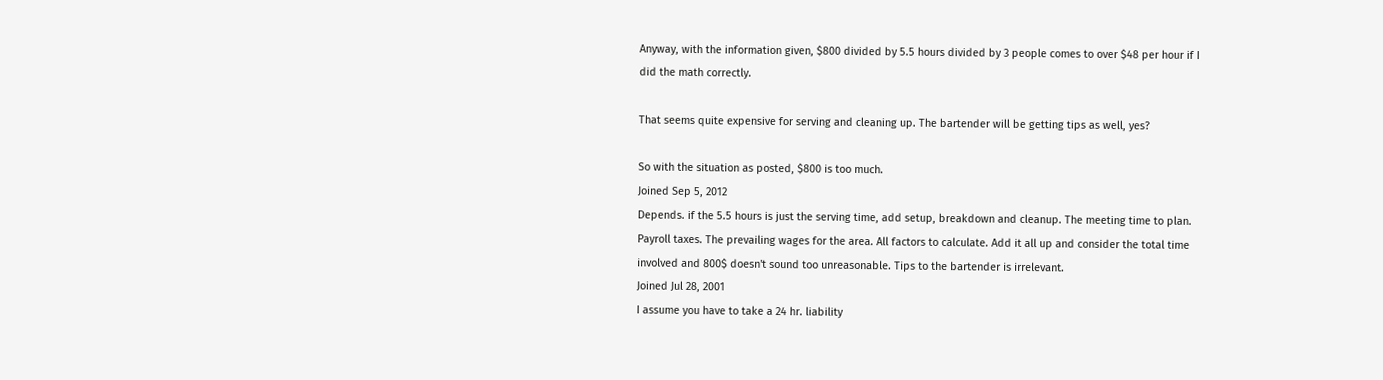Anyway, with the information given, $800 divided by 5.5 hours divided by 3 people comes to over $48 per hour if I did the math correctly.

That seems quite expensive for serving and cleaning up. The bartender will be getting tips as well, yes?

So with the situation as posted, $800 is too much.
Joined Sep 5, 2012
Depends. if the 5.5 hours is just the serving time, add setup, breakdown and cleanup. The meeting time to plan. Payroll taxes. The prevailing wages for the area. All factors to calculate. Add it all up and consider the total time involved and 800$ doesn't sound too unreasonable. Tips to the bartender is irrelevant.
Joined Jul 28, 2001
I assume you have to take a 24 hr. liability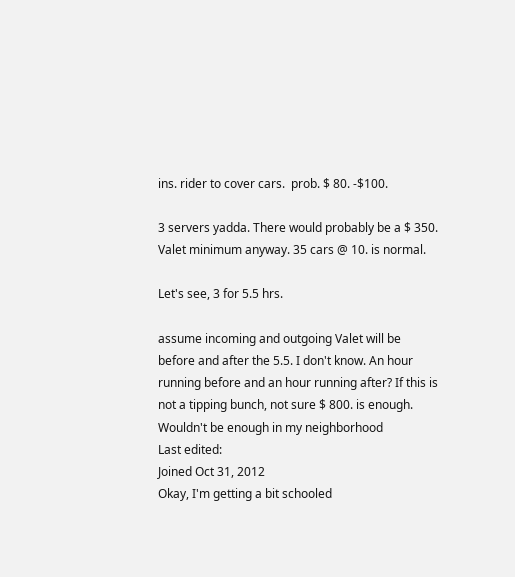ins. rider to cover cars.  prob. $ 80. -$100.

3 servers yadda. There would probably be a $ 350. Valet minimum anyway. 35 cars @ 10. is normal.

Let's see, 3 for 5.5 hrs.

assume incoming and outgoing Valet will be before and after the 5.5. I don't know. An hour running before and an hour running after? If this is not a tipping bunch, not sure $ 800. is enough. Wouldn't be enough in my neighborhood
Last edited:
Joined Oct 31, 2012
Okay, I'm getting a bit schooled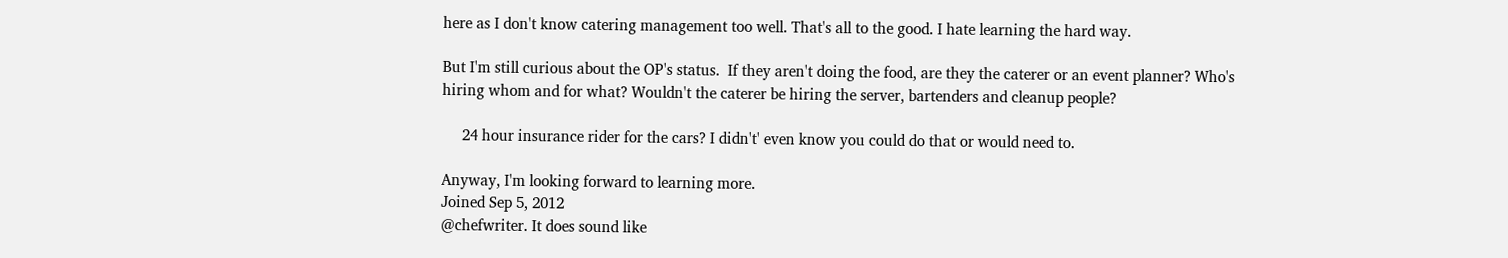here as I don't know catering management too well. That's all to the good. I hate learning the hard way.

But I'm still curious about the OP's status.  If they aren't doing the food, are they the caterer or an event planner? Who's hiring whom and for what? Wouldn't the caterer be hiring the server, bartenders and cleanup people?

     24 hour insurance rider for the cars? I didn't' even know you could do that or would need to.

Anyway, I'm looking forward to learning more.
Joined Sep 5, 2012
@chefwriter. It does sound like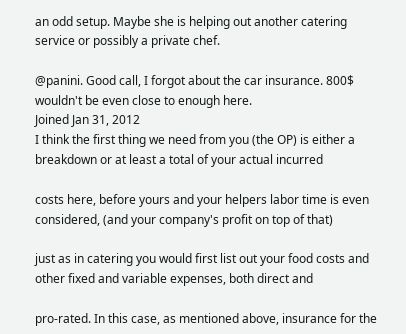an odd setup. Maybe she is helping out another catering service or possibly a private chef.

@panini. Good call, I forgot about the car insurance. 800$ wouldn't be even close to enough here.
Joined Jan 31, 2012
I think the first thing we need from you (the OP) is either a breakdown or at least a total of your actual incurred

costs here, before yours and your helpers labor time is even considered, (and your company's profit on top of that)

just as in catering you would first list out your food costs and other fixed and variable expenses, both direct and

pro-rated. In this case, as mentioned above, insurance for the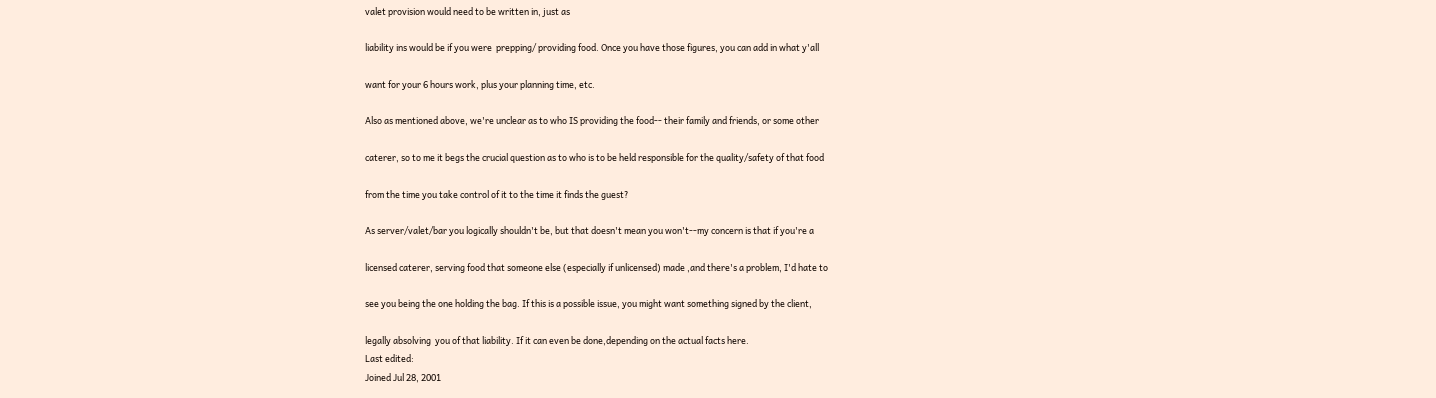valet provision would need to be written in, just as

liability ins would be if you were  prepping/ providing food. Once you have those figures, you can add in what y'all

want for your 6 hours work, plus your planning time, etc.

Also as mentioned above, we're unclear as to who IS providing the food-- their family and friends, or some other

caterer, so to me it begs the crucial question as to who is to be held responsible for the quality/safety of that food

from the time you take control of it to the time it finds the guest?

As server/valet/bar you logically shouldn't be, but that doesn't mean you won't--my concern is that if you're a

licensed caterer, serving food that someone else (especially if unlicensed) made ,and there's a problem, I'd hate to

see you being the one holding the bag. If this is a possible issue, you might want something signed by the client,

legally absolving  you of that liability. If it can even be done,depending on the actual facts here.
Last edited:
Joined Jul 28, 2001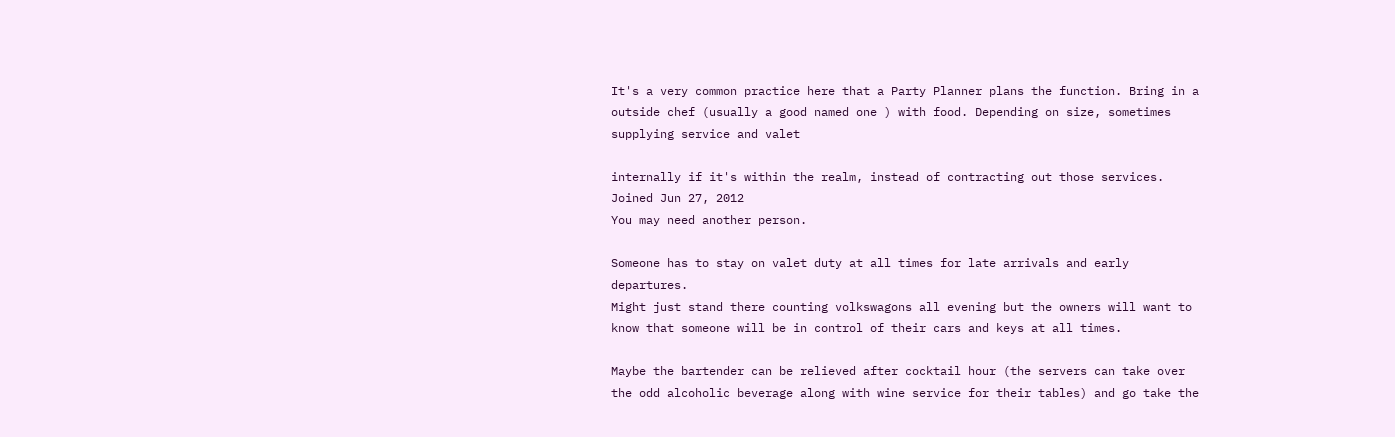It's a very common practice here that a Party Planner plans the function. Bring in a outside chef (usually a good named one ) with food. Depending on size, sometimes supplying service and valet

internally if it's within the realm, instead of contracting out those services.
Joined Jun 27, 2012
You may need another person.

Someone has to stay on valet duty at all times for late arrivals and early departures.
Might just stand there counting volkswagons all evening but the owners will want to know that someone will be in control of their cars and keys at all times.

Maybe the bartender can be relieved after cocktail hour (the servers can take over the odd alcoholic beverage along with wine service for their tables) and go take the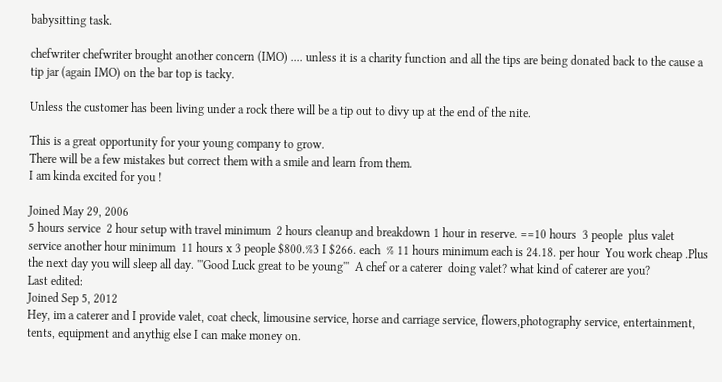babysitting task.

chefwriter chefwriter brought another concern (IMO) .... unless it is a charity function and all the tips are being donated back to the cause a tip jar (again IMO) on the bar top is tacky.

Unless the customer has been living under a rock there will be a tip out to divy up at the end of the nite.

This is a great opportunity for your young company to grow.
There will be a few mistakes but correct them with a smile and learn from them.
I am kinda excited for you !

Joined May 29, 2006
5 hours service  2 hour setup with travel minimum  2 hours cleanup and breakdown 1 hour in reserve. ==10 hours  3 people  plus valet   service another hour minimum  11 hours x 3 people $800.%3 I $266. each  % 11 hours minimum each is 24.18. per hour  You work cheap .Plus the next day you will sleep all day. '''Good Luck great to be young'''  A chef or a caterer  doing valet? what kind of caterer are you?
Last edited:
Joined Sep 5, 2012
Hey, im a caterer and I provide valet, coat check, limousine service, horse and carriage service, flowers,photography service, entertainment, tents, equipment and anythig else I can make money on.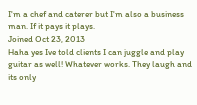I'm a chef and caterer but I'm also a business man. If it pays it plays.
Joined Oct 23, 2013
Haha yes Ive told clients I can juggle and play guitar as well! Whatever works. They laugh and its only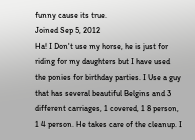funny cause its true.
Joined Sep 5, 2012
Ha! I Don't use my horse, he is just for riding for my daughters but I have used the ponies for birthday parties. I Use a guy that has several beautiful Belgins and 3 different carriages, 1 covered, 1 8 person, 1 4 person. He takes care of the cleanup. I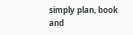simply plan, book and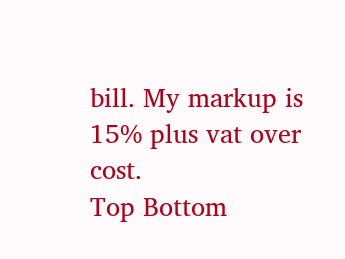bill. My markup is 15% plus vat over cost.
Top Bottom